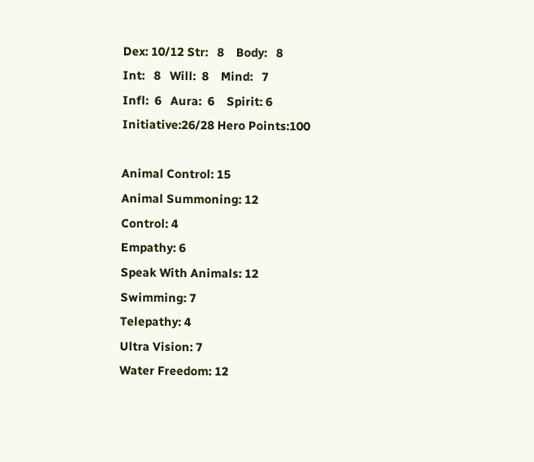Dex: 10/12 Str:   8    Body:   8
Int:   8   Will:  8    Mind:   7
Infl:  6   Aura:  6    Spirit: 6
Initiative:26/28 Hero Points:100

Animal Control: 15
Animal Summoning: 12
Control: 4
Empathy: 6
Speak With Animals: 12
Swimming: 7
Telepathy: 4
Ultra Vision: 7
Water Freedom: 12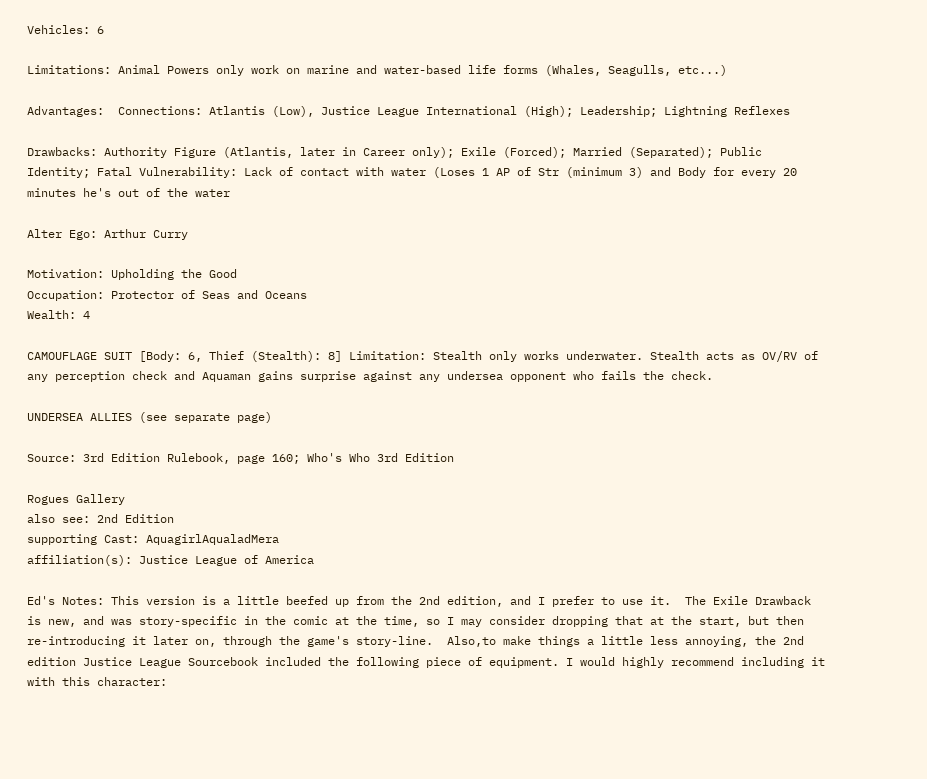Vehicles: 6

Limitations: Animal Powers only work on marine and water-based life forms (Whales, Seagulls, etc...)

Advantages:  Connections: Atlantis (Low), Justice League International (High); Leadership; Lightning Reflexes

Drawbacks: Authority Figure (Atlantis, later in Career only); Exile (Forced); Married (Separated); Public Identity; Fatal Vulnerability: Lack of contact with water (Loses 1 AP of Str (minimum 3) and Body for every 20 minutes he's out of the water

Alter Ego: Arthur Curry

Motivation: Upholding the Good
Occupation: Protector of Seas and Oceans
Wealth: 4

CAMOUFLAGE SUIT [Body: 6, Thief (Stealth): 8] Limitation: Stealth only works underwater. Stealth acts as OV/RV of any perception check and Aquaman gains surprise against any undersea opponent who fails the check.

UNDERSEA ALLIES (see separate page)

Source: 3rd Edition Rulebook, page 160; Who's Who 3rd Edition

Rogues Gallery
also see: 2nd Edition
supporting Cast: AquagirlAqualadMera
affiliation(s): Justice League of America

Ed's Notes: This version is a little beefed up from the 2nd edition, and I prefer to use it.  The Exile Drawback is new, and was story-specific in the comic at the time, so I may consider dropping that at the start, but then re-introducing it later on, through the game's story-line.  Also,to make things a little less annoying, the 2nd edition Justice League Sourcebook included the following piece of equipment. I would highly recommend including it with this character: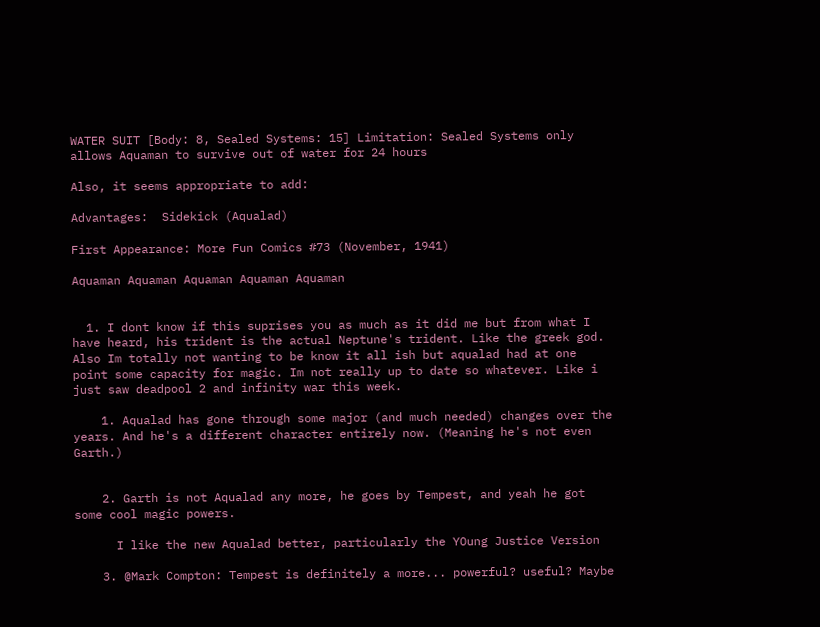WATER SUIT [Body: 8, Sealed Systems: 15] Limitation: Sealed Systems only allows Aquaman to survive out of water for 24 hours

Also, it seems appropriate to add:

Advantages:  Sidekick (Aqualad)

First Appearance: More Fun Comics #73 (November, 1941)

Aquaman Aquaman Aquaman Aquaman Aquaman


  1. I dont know if this suprises you as much as it did me but from what I have heard, his trident is the actual Neptune's trident. Like the greek god. Also Im totally not wanting to be know it all ish but aqualad had at one point some capacity for magic. Im not really up to date so whatever. Like i just saw deadpool 2 and infinity war this week.

    1. Aqualad has gone through some major (and much needed) changes over the years. And he's a different character entirely now. (Meaning he's not even Garth.)


    2. Garth is not Aqualad any more, he goes by Tempest, and yeah he got some cool magic powers.

      I like the new Aqualad better, particularly the YOung Justice Version

    3. @Mark Compton: Tempest is definitely a more... powerful? useful? Maybe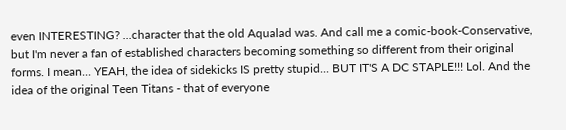even INTERESTING? ...character that the old Aqualad was. And call me a comic-book-Conservative, but I'm never a fan of established characters becoming something so different from their original forms. I mean... YEAH, the idea of sidekicks IS pretty stupid... BUT IT'S A DC STAPLE!!! Lol. And the idea of the original Teen Titans - that of everyone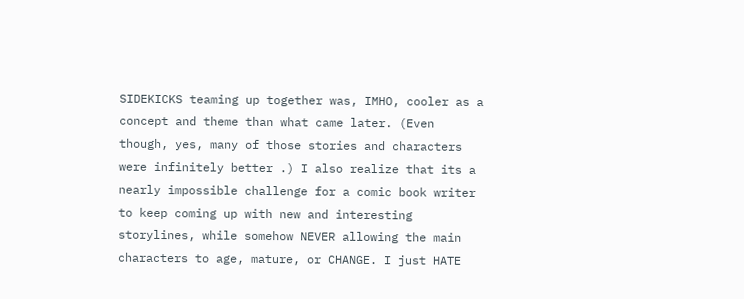SIDEKICKS teaming up together was, IMHO, cooler as a concept and theme than what came later. (Even though, yes, many of those stories and characters were infinitely better .) I also realize that its a nearly impossible challenge for a comic book writer to keep coming up with new and interesting storylines, while somehow NEVER allowing the main characters to age, mature, or CHANGE. I just HATE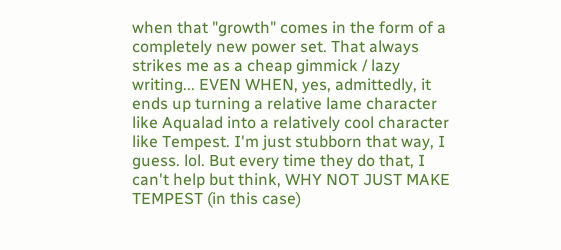when that "growth" comes in the form of a completely new power set. That always strikes me as a cheap gimmick / lazy writing... EVEN WHEN, yes, admittedly, it ends up turning a relative lame character like Aqualad into a relatively cool character like Tempest. I'm just stubborn that way, I guess. lol. But every time they do that, I can't help but think, WHY NOT JUST MAKE TEMPEST (in this case)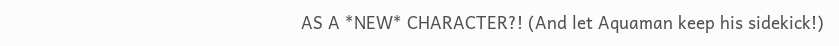AS A *NEW* CHARACTER?! (And let Aquaman keep his sidekick!)